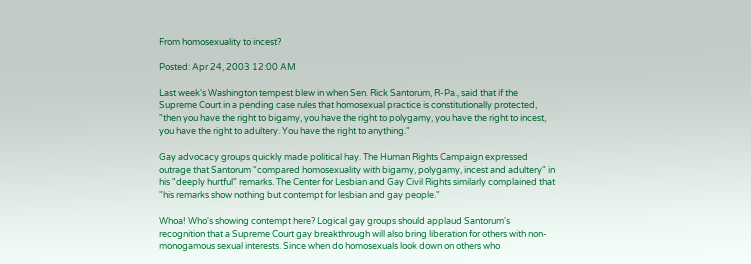From homosexuality to incest?

Posted: Apr 24, 2003 12:00 AM

Last week's Washington tempest blew in when Sen. Rick Santorum, R-Pa., said that if the Supreme Court in a pending case rules that homosexual practice is constitutionally protected, "then you have the right to bigamy, you have the right to polygamy, you have the right to incest, you have the right to adultery. You have the right to anything."

Gay advocacy groups quickly made political hay. The Human Rights Campaign expressed outrage that Santorum "compared homosexuality with bigamy, polygamy, incest and adultery" in his "deeply hurtful" remarks. The Center for Lesbian and Gay Civil Rights similarly complained that "his remarks show nothing but contempt for lesbian and gay people."

Whoa! Who's showing contempt here? Logical gay groups should applaud Santorum's recognition that a Supreme Court gay breakthrough will also bring liberation for others with non-monogamous sexual interests. Since when do homosexuals look down on others who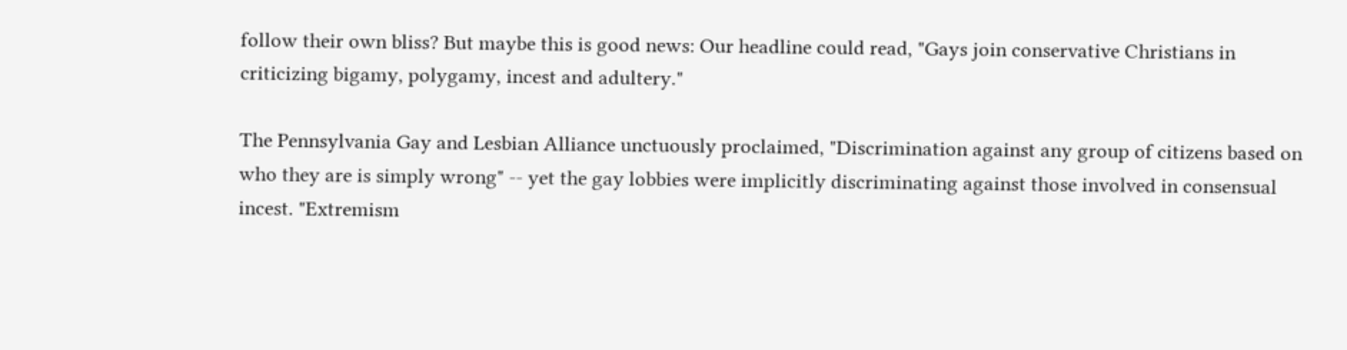follow their own bliss? But maybe this is good news: Our headline could read, "Gays join conservative Christians in criticizing bigamy, polygamy, incest and adultery."

The Pennsylvania Gay and Lesbian Alliance unctuously proclaimed, "Discrimination against any group of citizens based on who they are is simply wrong" -- yet the gay lobbies were implicitly discriminating against those involved in consensual incest. "Extremism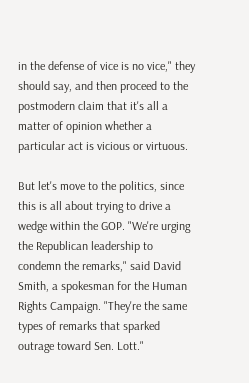in the defense of vice is no vice," they should say, and then proceed to the postmodern claim that it's all a matter of opinion whether a particular act is vicious or virtuous.

But let's move to the politics, since this is all about trying to drive a wedge within the GOP. "We're urging the Republican leadership to condemn the remarks," said David Smith, a spokesman for the Human Rights Campaign. "They're the same types of remarks that sparked outrage toward Sen. Lott."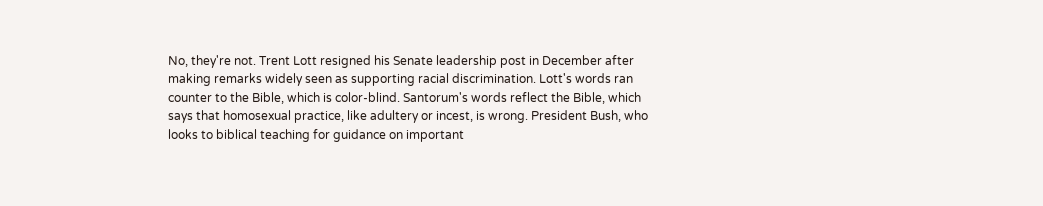No, they're not. Trent Lott resigned his Senate leadership post in December after making remarks widely seen as supporting racial discrimination. Lott's words ran counter to the Bible, which is color-blind. Santorum's words reflect the Bible, which says that homosexual practice, like adultery or incest, is wrong. President Bush, who looks to biblical teaching for guidance on important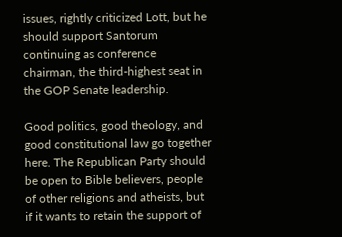issues, rightly criticized Lott, but he should support Santorum continuing as conference chairman, the third-highest seat in the GOP Senate leadership.

Good politics, good theology, and good constitutional law go together here. The Republican Party should be open to Bible believers, people of other religions and atheists, but if it wants to retain the support of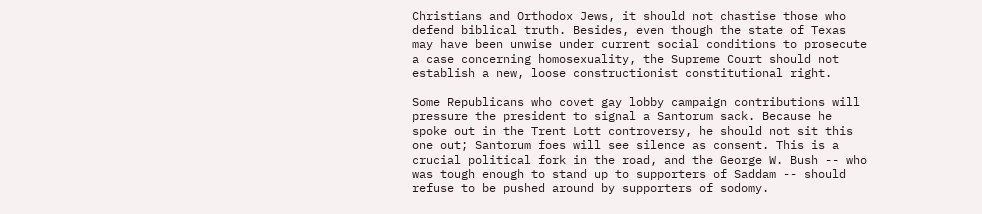Christians and Orthodox Jews, it should not chastise those who defend biblical truth. Besides, even though the state of Texas may have been unwise under current social conditions to prosecute a case concerning homosexuality, the Supreme Court should not establish a new, loose constructionist constitutional right.

Some Republicans who covet gay lobby campaign contributions will pressure the president to signal a Santorum sack. Because he spoke out in the Trent Lott controversy, he should not sit this one out; Santorum foes will see silence as consent. This is a crucial political fork in the road, and the George W. Bush -- who was tough enough to stand up to supporters of Saddam -- should refuse to be pushed around by supporters of sodomy.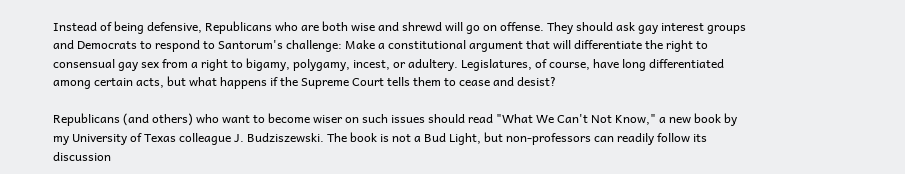Instead of being defensive, Republicans who are both wise and shrewd will go on offense. They should ask gay interest groups and Democrats to respond to Santorum's challenge: Make a constitutional argument that will differentiate the right to consensual gay sex from a right to bigamy, polygamy, incest, or adultery. Legislatures, of course, have long differentiated among certain acts, but what happens if the Supreme Court tells them to cease and desist?

Republicans (and others) who want to become wiser on such issues should read "What We Can't Not Know," a new book by my University of Texas colleague J. Budziszewski. The book is not a Bud Light, but non-professors can readily follow its discussion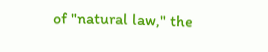of "natural law," the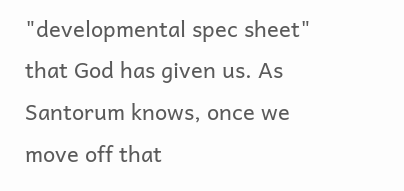"developmental spec sheet" that God has given us. As Santorum knows, once we move off that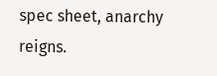spec sheet, anarchy reigns.